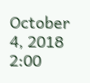October 4, 2018 2:00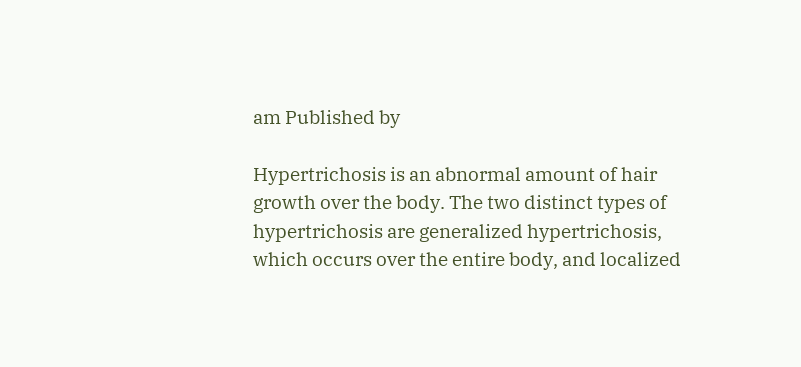am Published by

Hypertrichosis is an abnormal amount of hair growth over the body. The two distinct types of hypertrichosis are generalized hypertrichosis, which occurs over the entire body, and localized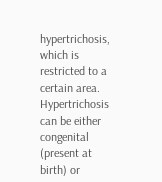hypertrichosis, which is restricted to a certain area. Hypertrichosis can be either congenital (present at birth) or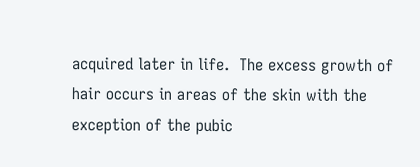acquired later in life.  The excess growth of hair occurs in areas of the skin with the exception of the pubic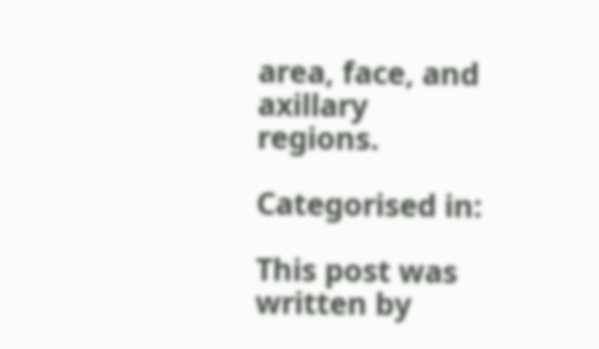area, face, and axillary regions.

Categorised in:

This post was written by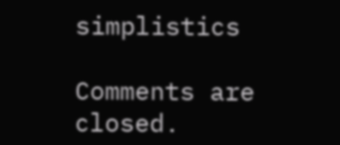simplistics

Comments are closed.